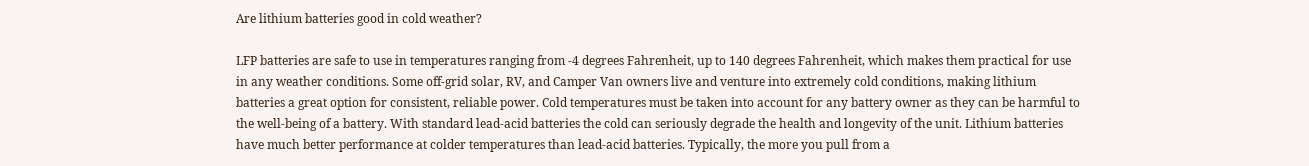Are lithium batteries good in cold weather?

LFP batteries are safe to use in temperatures ranging from -4 degrees Fahrenheit, up to 140 degrees Fahrenheit, which makes them practical for use in any weather conditions. Some off-grid solar, RV, and Camper Van owners live and venture into extremely cold conditions, making lithium batteries a great option for consistent, reliable power. Cold temperatures must be taken into account for any battery owner as they can be harmful to the well-being of a battery. With standard lead-acid batteries the cold can seriously degrade the health and longevity of the unit. Lithium batteries have much better performance at colder temperatures than lead-acid batteries. Typically, the more you pull from a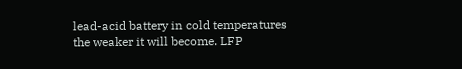lead-acid battery in cold temperatures the weaker it will become. LFP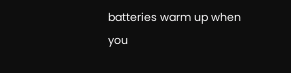batteries warm up when you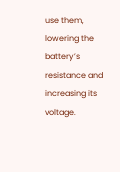use them, lowering the battery’s resistance and increasing its voltage.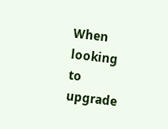When looking to upgrade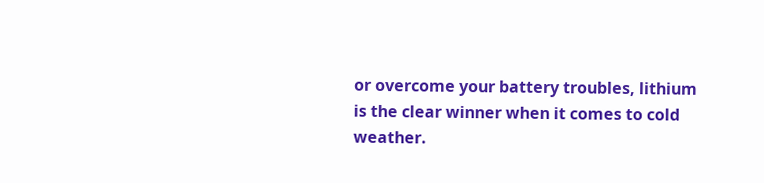or overcome your battery troubles, lithium is the clear winner when it comes to cold weather.